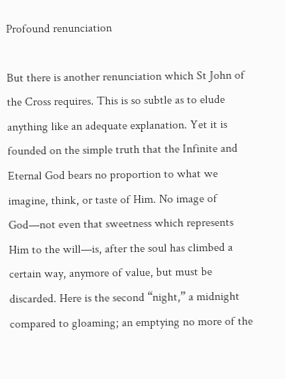Profound renunciation

But there is another renunciation which St John of the Cross requires. This is so subtle as to elude anything like an adequate explanation. Yet it is founded on the simple truth that the Infinite and Eternal God bears no proportion to what we imagine, think, or taste of Him. No image of God—not even that sweetness which represents Him to the will—is, after the soul has climbed a certain way, anymore of value, but must be discarded. Here is the second “night,” a midnight compared to gloaming; an emptying no more of the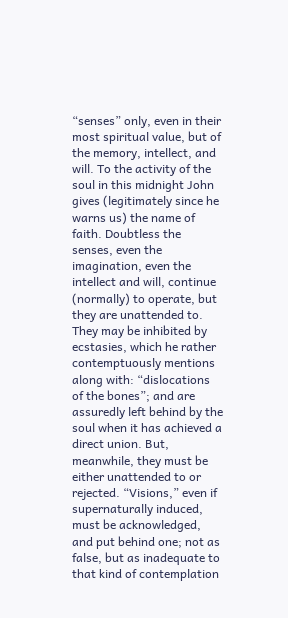“senses” only, even in their most spiritual value, but of the memory, intellect, and will. To the activity of the soul in this midnight John gives (legitimately since he warns us) the name of faith. Doubtless the senses, even the imagination, even the intellect and will, continue (normally) to operate, but they are unattended to. They may be inhibited by ecstasies, which he rather contemptuously mentions along with: “dislocations of the bones”; and are assuredly left behind by the soul when it has achieved a direct union. But, meanwhile, they must be either unattended to or rejected. “Visions,” even if supernaturally induced, must be acknowledged, and put behind one; not as false, but as inadequate to that kind of contemplation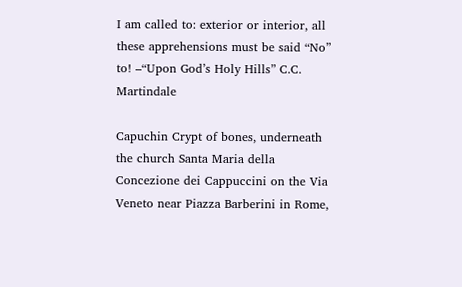I am called to: exterior or interior, all these apprehensions must be said “No” to! –“Upon God’s Holy Hills” C.C. Martindale

Capuchin Crypt of bones, underneath the church Santa Maria della Concezione dei Cappuccini on the Via Veneto near Piazza Barberini in Rome,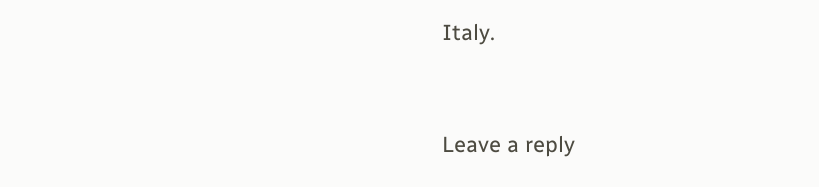Italy.


Leave a reply